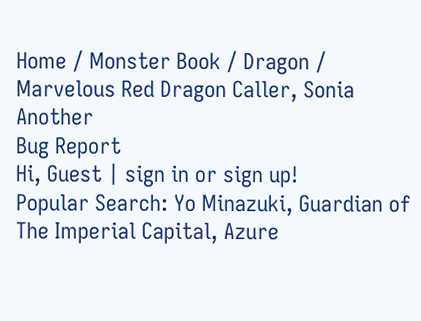Home / Monster Book / Dragon / Marvelous Red Dragon Caller, Sonia Another
Bug Report
Hi, Guest | sign in or sign up!
Popular Search: Yo Minazuki, Guardian of The Imperial Capital, Azure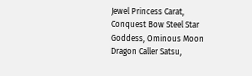Jewel Princess Carat, Conquest Bow Steel Star Goddess, Ominous Moon Dragon Caller Satsu,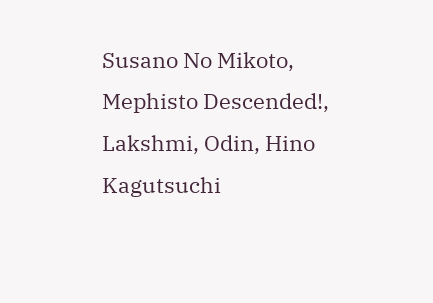Susano No Mikoto, Mephisto Descended!, Lakshmi, Odin, Hino Kagutsuchi